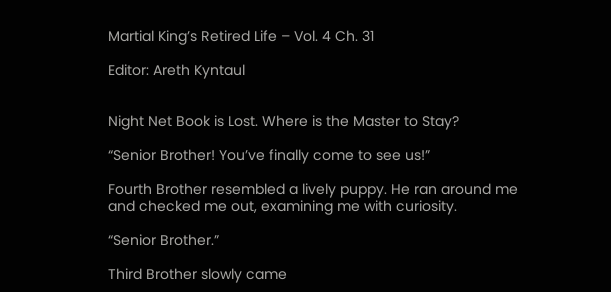Martial King’s Retired Life – Vol. 4 Ch. 31

Editor: Areth Kyntaul


Night Net Book is Lost. Where is the Master to Stay?

“Senior Brother! You’ve finally come to see us!”

Fourth Brother resembled a lively puppy. He ran around me and checked me out, examining me with curiosity.

“Senior Brother.”

Third Brother slowly came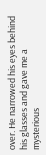over. He narrowed his eyes behind his glasses and gave me a mysterious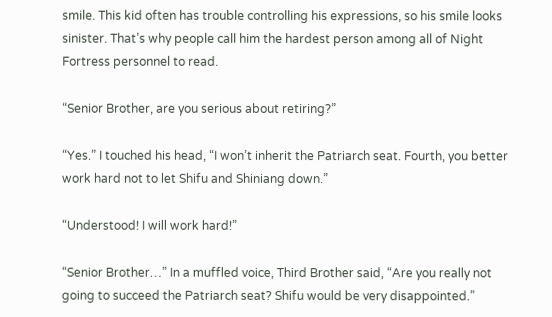smile. This kid often has trouble controlling his expressions, so his smile looks sinister. That’s why people call him the hardest person among all of Night Fortress personnel to read.

“Senior Brother, are you serious about retiring?”

“Yes.” I touched his head, “I won’t inherit the Patriarch seat. Fourth, you better work hard not to let Shifu and Shiniang down.”

“Understood! I will work hard!”

“Senior Brother…” In a muffled voice, Third Brother said, “Are you really not going to succeed the Patriarch seat? Shifu would be very disappointed.”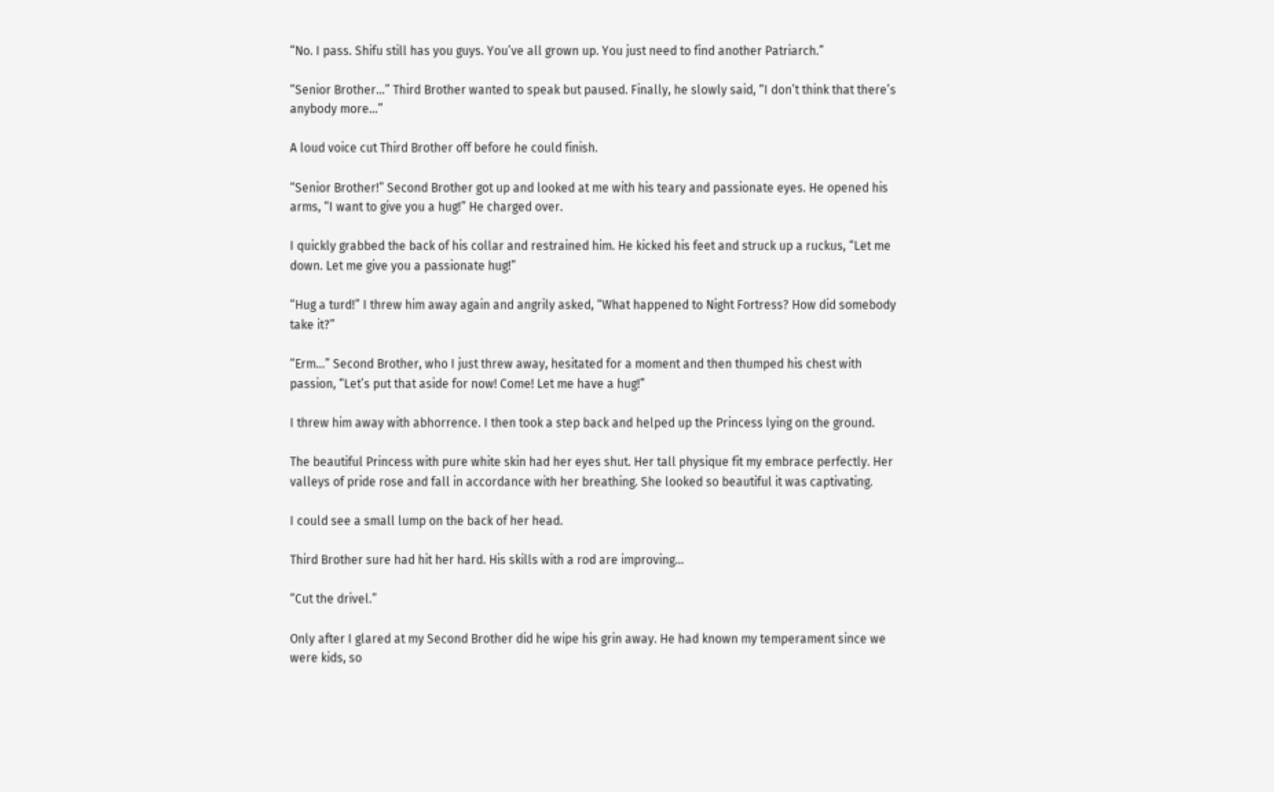“No. I pass. Shifu still has you guys. You’ve all grown up. You just need to find another Patriarch.”

“Senior Brother…” Third Brother wanted to speak but paused. Finally, he slowly said, “I don’t think that there’s anybody more…”

A loud voice cut Third Brother off before he could finish.

“Senior Brother!” Second Brother got up and looked at me with his teary and passionate eyes. He opened his arms, “I want to give you a hug!” He charged over.

I quickly grabbed the back of his collar and restrained him. He kicked his feet and struck up a ruckus, “Let me down. Let me give you a passionate hug!”

“Hug a turd!” I threw him away again and angrily asked, “What happened to Night Fortress? How did somebody take it?”

“Erm…” Second Brother, who I just threw away, hesitated for a moment and then thumped his chest with passion, “Let’s put that aside for now! Come! Let me have a hug!”

I threw him away with abhorrence. I then took a step back and helped up the Princess lying on the ground.

The beautiful Princess with pure white skin had her eyes shut. Her tall physique fit my embrace perfectly. Her valleys of pride rose and fall in accordance with her breathing. She looked so beautiful it was captivating.

I could see a small lump on the back of her head.

Third Brother sure had hit her hard. His skills with a rod are improving…

“Cut the drivel.”

Only after I glared at my Second Brother did he wipe his grin away. He had known my temperament since we were kids, so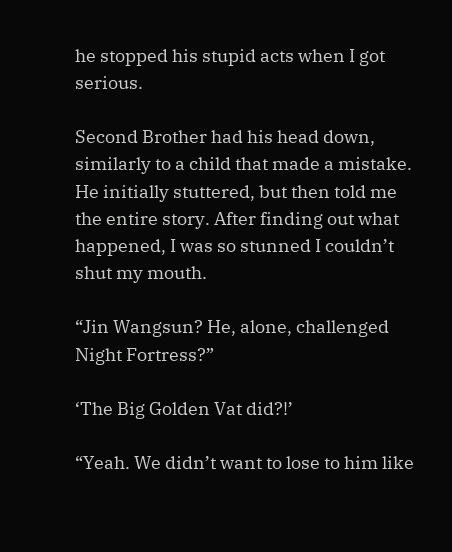he stopped his stupid acts when I got serious.

Second Brother had his head down, similarly to a child that made a mistake. He initially stuttered, but then told me the entire story. After finding out what happened, I was so stunned I couldn’t shut my mouth.

“Jin Wangsun? He, alone, challenged Night Fortress?”

‘The Big Golden Vat did?!’

“Yeah. We didn’t want to lose to him like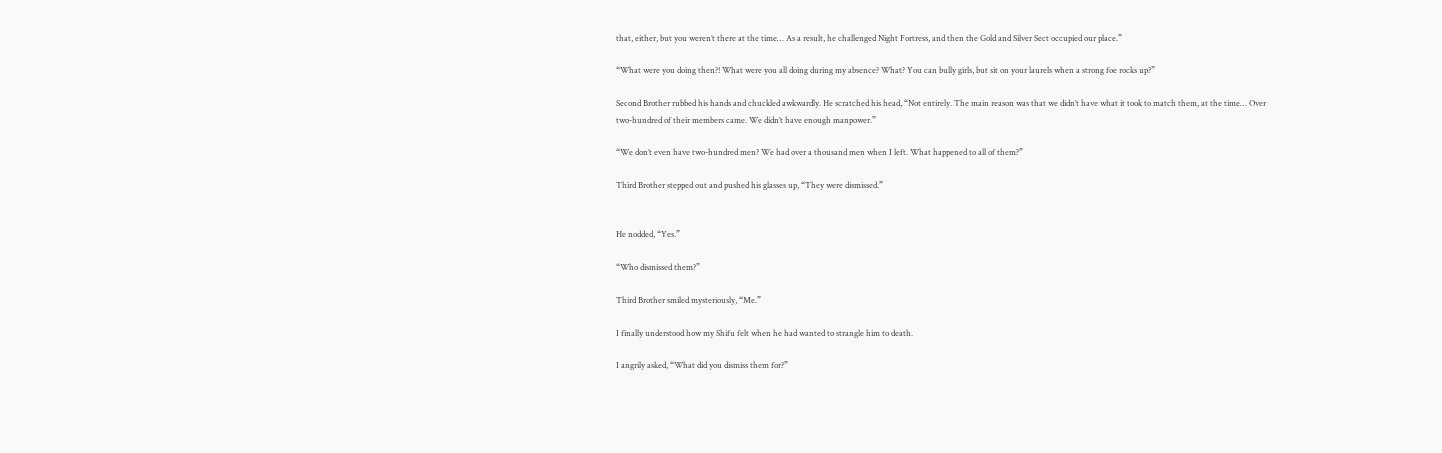that, either, but you weren’t there at the time… As a result, he challenged Night Fortress, and then the Gold and Silver Sect occupied our place.”

“What were you doing then?! What were you all doing during my absence? What? You can bully girls, but sit on your laurels when a strong foe rocks up?”

Second Brother rubbed his hands and chuckled awkwardly. He scratched his head, “Not entirely. The main reason was that we didn’t have what it took to match them, at the time… Over two-hundred of their members came. We didn’t have enough manpower.”

“We don’t even have two-hundred men? We had over a thousand men when I left. What happened to all of them?”

Third Brother stepped out and pushed his glasses up, “They were dismissed.”


He nodded, “Yes.”

“Who dismissed them?”

Third Brother smiled mysteriously, “Me.”

I finally understood how my Shifu felt when he had wanted to strangle him to death.

I angrily asked, “What did you dismiss them for?”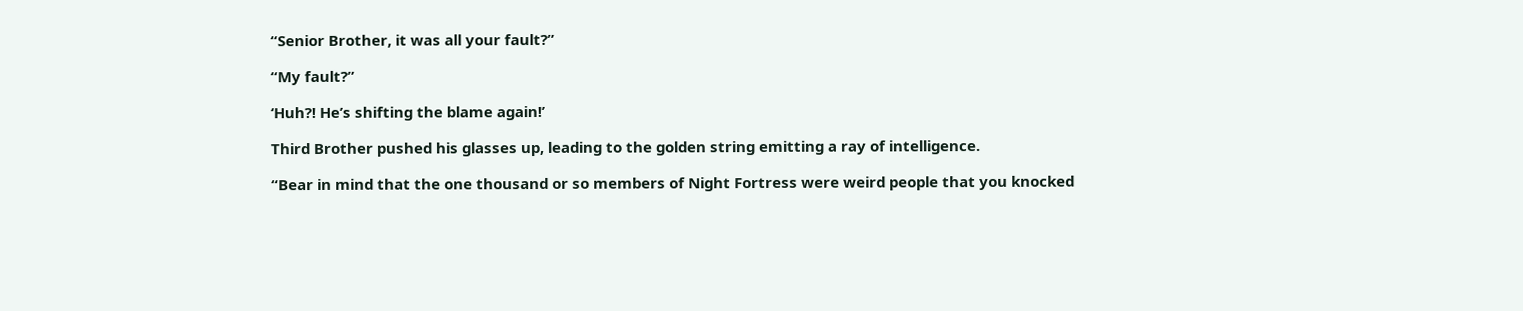“Senior Brother, it was all your fault?”

“My fault?”

‘Huh?! He’s shifting the blame again!’

Third Brother pushed his glasses up, leading to the golden string emitting a ray of intelligence.

“Bear in mind that the one thousand or so members of Night Fortress were weird people that you knocked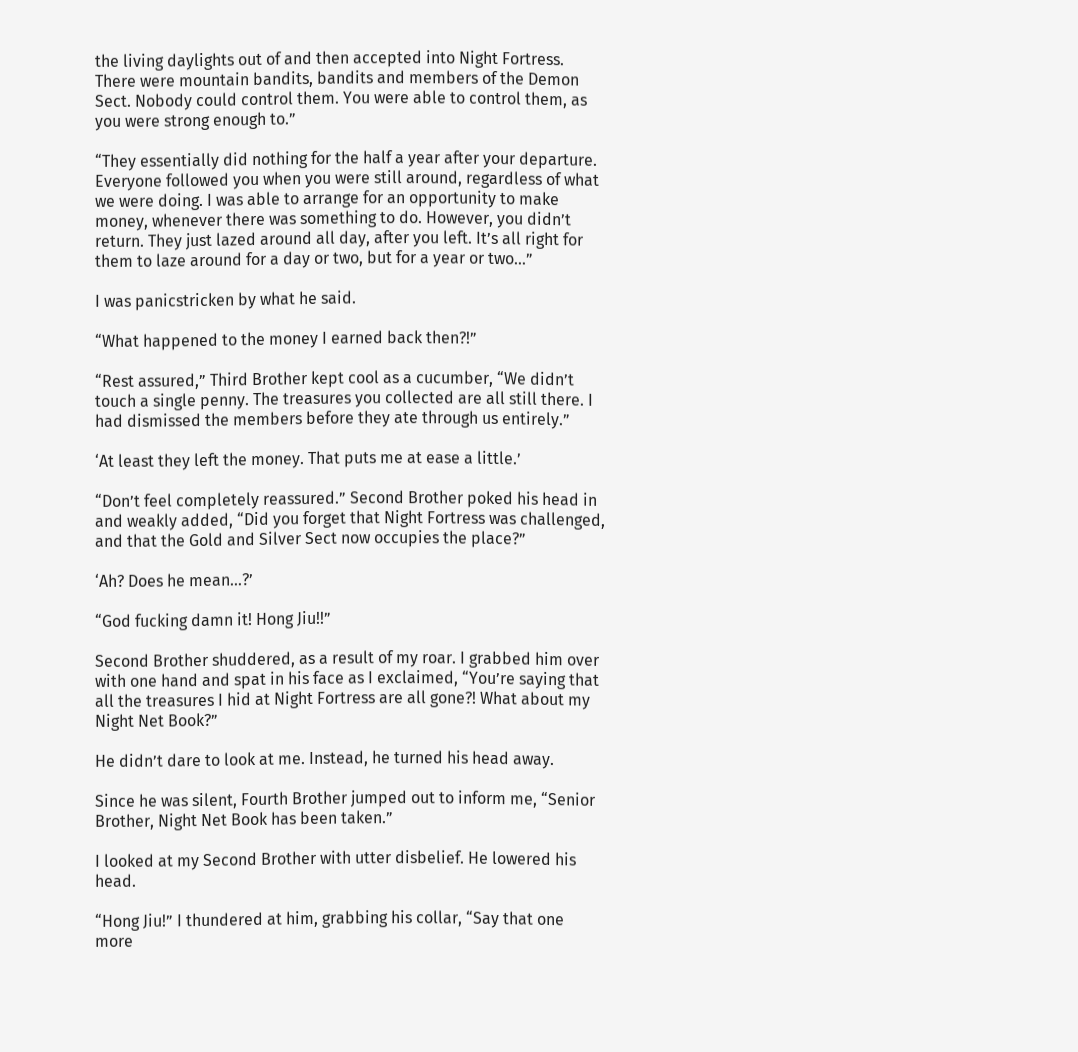the living daylights out of and then accepted into Night Fortress. There were mountain bandits, bandits and members of the Demon Sect. Nobody could control them. You were able to control them, as you were strong enough to.”

“They essentially did nothing for the half a year after your departure. Everyone followed you when you were still around, regardless of what we were doing. I was able to arrange for an opportunity to make money, whenever there was something to do. However, you didn’t return. They just lazed around all day, after you left. It’s all right for them to laze around for a day or two, but for a year or two…”

I was panicstricken by what he said.

“What happened to the money I earned back then?!”

“Rest assured,” Third Brother kept cool as a cucumber, “We didn’t touch a single penny. The treasures you collected are all still there. I had dismissed the members before they ate through us entirely.”

‘At least they left the money. That puts me at ease a little.’

“Don’t feel completely reassured.” Second Brother poked his head in and weakly added, “Did you forget that Night Fortress was challenged, and that the Gold and Silver Sect now occupies the place?”

‘Ah? Does he mean…?’

“God fucking damn it! Hong Jiu!!”

Second Brother shuddered, as a result of my roar. I grabbed him over with one hand and spat in his face as I exclaimed, “You’re saying that all the treasures I hid at Night Fortress are all gone?! What about my Night Net Book?”

He didn’t dare to look at me. Instead, he turned his head away.

Since he was silent, Fourth Brother jumped out to inform me, “Senior Brother, Night Net Book has been taken.”

I looked at my Second Brother with utter disbelief. He lowered his head.

“Hong Jiu!” I thundered at him, grabbing his collar, “Say that one more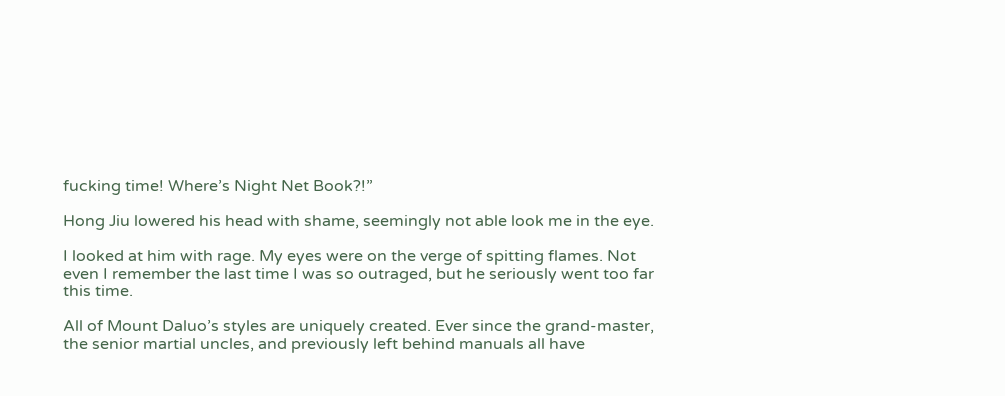fucking time! Where’s Night Net Book?!”

Hong Jiu lowered his head with shame, seemingly not able look me in the eye.

I looked at him with rage. My eyes were on the verge of spitting flames. Not even I remember the last time I was so outraged, but he seriously went too far this time.

All of Mount Daluo’s styles are uniquely created. Ever since the grand-master, the senior martial uncles, and previously left behind manuals all have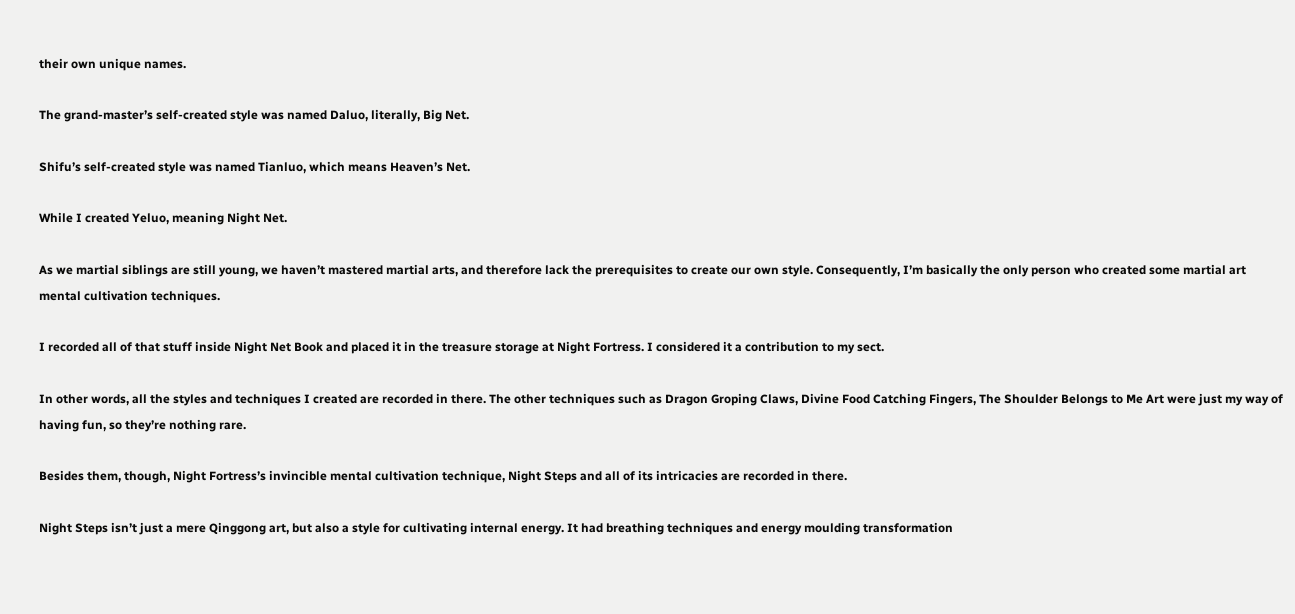their own unique names.

The grand-master’s self-created style was named Daluo, literally, Big Net.

Shifu’s self-created style was named Tianluo, which means Heaven’s Net.

While I created Yeluo, meaning Night Net.

As we martial siblings are still young, we haven’t mastered martial arts, and therefore lack the prerequisites to create our own style. Consequently, I’m basically the only person who created some martial art mental cultivation techniques.

I recorded all of that stuff inside Night Net Book and placed it in the treasure storage at Night Fortress. I considered it a contribution to my sect.

In other words, all the styles and techniques I created are recorded in there. The other techniques such as Dragon Groping Claws, Divine Food Catching Fingers, The Shoulder Belongs to Me Art were just my way of having fun, so they’re nothing rare.

Besides them, though, Night Fortress’s invincible mental cultivation technique, Night Steps and all of its intricacies are recorded in there.

Night Steps isn’t just a mere Qinggong art, but also a style for cultivating internal energy. It had breathing techniques and energy moulding transformation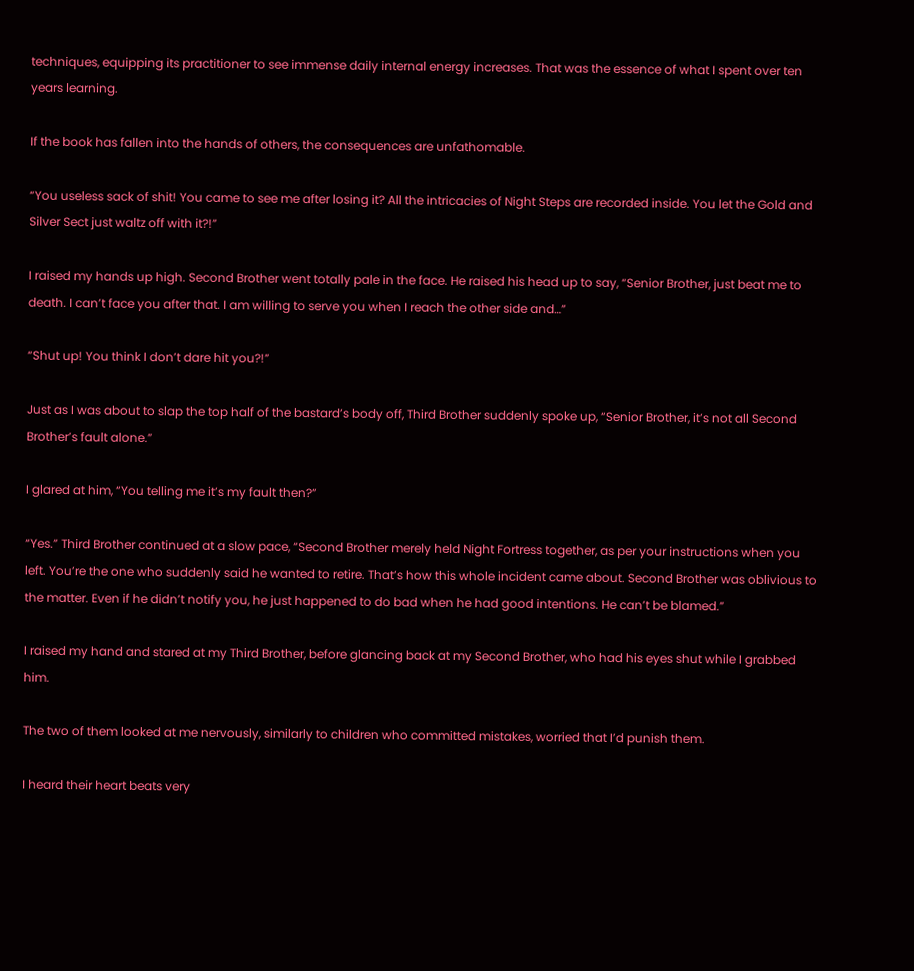techniques, equipping its practitioner to see immense daily internal energy increases. That was the essence of what I spent over ten years learning.

If the book has fallen into the hands of others, the consequences are unfathomable.

“You useless sack of shit! You came to see me after losing it? All the intricacies of Night Steps are recorded inside. You let the Gold and Silver Sect just waltz off with it?!”

I raised my hands up high. Second Brother went totally pale in the face. He raised his head up to say, “Senior Brother, just beat me to death. I can’t face you after that. I am willing to serve you when I reach the other side and…”

“Shut up! You think I don’t dare hit you?!”

Just as I was about to slap the top half of the bastard’s body off, Third Brother suddenly spoke up, “Senior Brother, it’s not all Second Brother’s fault alone.”

I glared at him, “You telling me it’s my fault then?”

“Yes.” Third Brother continued at a slow pace, “Second Brother merely held Night Fortress together, as per your instructions when you left. You’re the one who suddenly said he wanted to retire. That’s how this whole incident came about. Second Brother was oblivious to the matter. Even if he didn’t notify you, he just happened to do bad when he had good intentions. He can’t be blamed.”

I raised my hand and stared at my Third Brother, before glancing back at my Second Brother, who had his eyes shut while I grabbed him.

The two of them looked at me nervously, similarly to children who committed mistakes, worried that I’d punish them.

I heard their heart beats very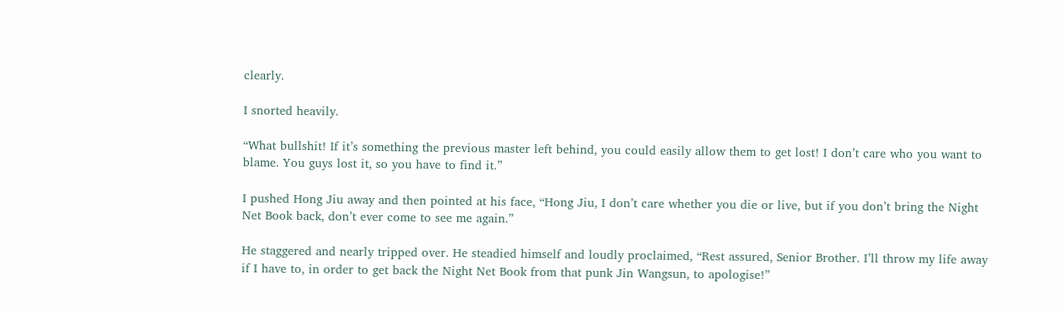clearly.

I snorted heavily.

“What bullshit! If it’s something the previous master left behind, you could easily allow them to get lost! I don’t care who you want to blame. You guys lost it, so you have to find it.”

I pushed Hong Jiu away and then pointed at his face, “Hong Jiu, I don’t care whether you die or live, but if you don’t bring the Night Net Book back, don’t ever come to see me again.”

He staggered and nearly tripped over. He steadied himself and loudly proclaimed, “Rest assured, Senior Brother. I’ll throw my life away if I have to, in order to get back the Night Net Book from that punk Jin Wangsun, to apologise!”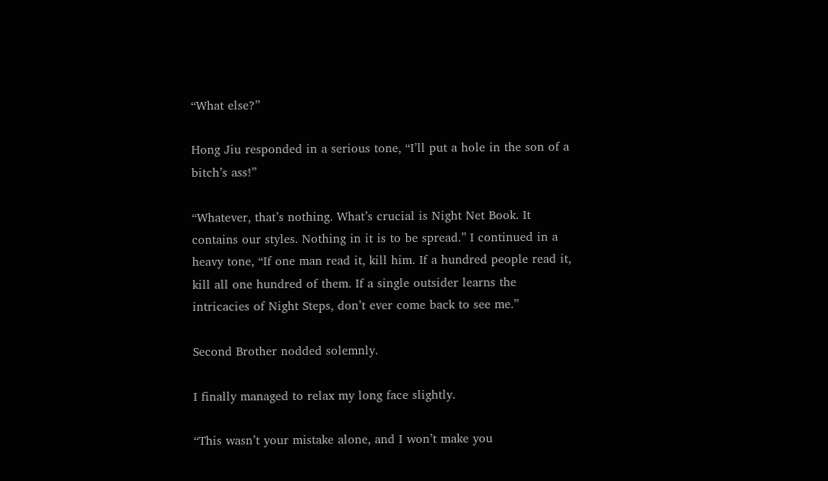“What else?”

Hong Jiu responded in a serious tone, “I’ll put a hole in the son of a bitch’s ass!”

“Whatever, that’s nothing. What’s crucial is Night Net Book. It contains our styles. Nothing in it is to be spread.” I continued in a heavy tone, “If one man read it, kill him. If a hundred people read it, kill all one hundred of them. If a single outsider learns the intricacies of Night Steps, don’t ever come back to see me.”

Second Brother nodded solemnly.

I finally managed to relax my long face slightly.

“This wasn’t your mistake alone, and I won’t make you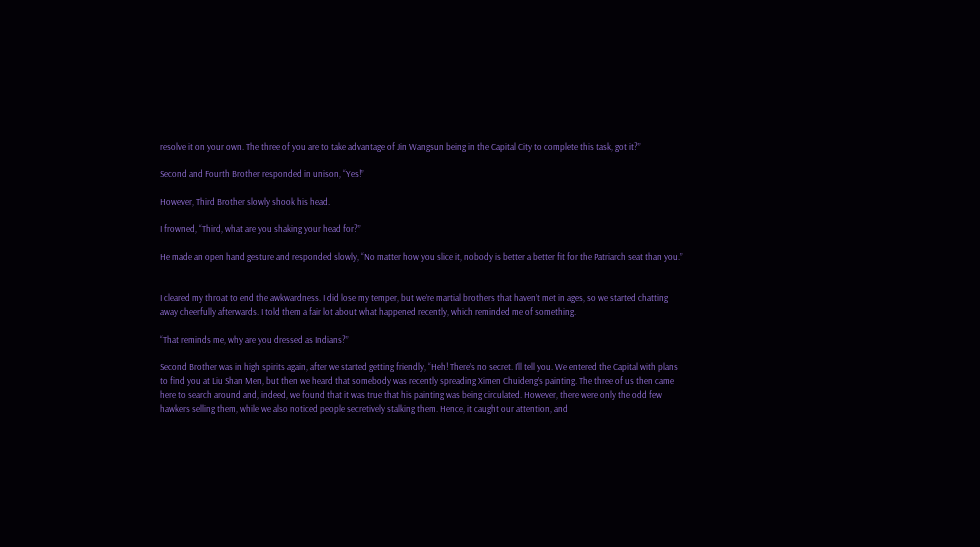resolve it on your own. The three of you are to take advantage of Jin Wangsun being in the Capital City to complete this task, got it?”

Second and Fourth Brother responded in unison, “Yes!”

However, Third Brother slowly shook his head.

I frowned, “Third, what are you shaking your head for?”

He made an open hand gesture and responded slowly, “No matter how you slice it, nobody is better a better fit for the Patriarch seat than you.”


I cleared my throat to end the awkwardness. I did lose my temper, but we’re martial brothers that haven’t met in ages, so we started chatting away cheerfully afterwards. I told them a fair lot about what happened recently, which reminded me of something.

“That reminds me, why are you dressed as Indians?”

Second Brother was in high spirits again, after we started getting friendly, “Heh! There’s no secret. I’ll tell you. We entered the Capital with plans to find you at Liu Shan Men, but then we heard that somebody was recently spreading Ximen Chuideng’s painting. The three of us then came here to search around and, indeed, we found that it was true that his painting was being circulated. However, there were only the odd few hawkers selling them, while we also noticed people secretively stalking them. Hence, it caught our attention, and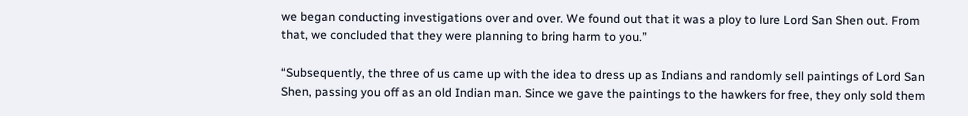we began conducting investigations over and over. We found out that it was a ploy to lure Lord San Shen out. From that, we concluded that they were planning to bring harm to you.”

“Subsequently, the three of us came up with the idea to dress up as Indians and randomly sell paintings of Lord San Shen, passing you off as an old Indian man. Since we gave the paintings to the hawkers for free, they only sold them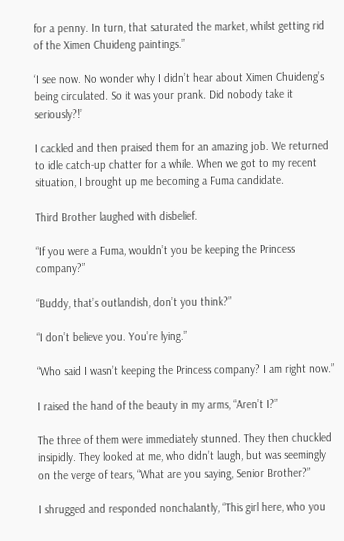for a penny. In turn, that saturated the market, whilst getting rid of the Ximen Chuideng paintings.”

‘I see now. No wonder why I didn’t hear about Ximen Chuideng’s being circulated. So it was your prank. Did nobody take it seriously?!’

I cackled and then praised them for an amazing job. We returned to idle catch-up chatter for a while. When we got to my recent situation, I brought up me becoming a Fuma candidate.

Third Brother laughed with disbelief.

“If you were a Fuma, wouldn’t you be keeping the Princess company?”

“Buddy, that’s outlandish, don’t you think?”

“I don’t believe you. You’re lying.”

“Who said I wasn’t keeping the Princess company? I am right now.”

I raised the hand of the beauty in my arms, “Aren’t I?”

The three of them were immediately stunned. They then chuckled insipidly. They looked at me, who didn’t laugh, but was seemingly on the verge of tears, “What are you saying, Senior Brother?”

I shrugged and responded nonchalantly, “This girl here, who you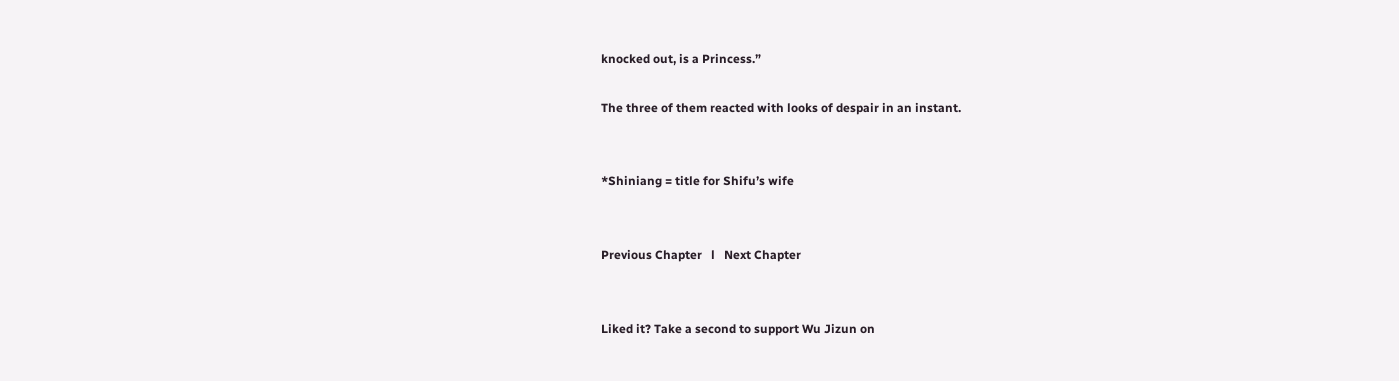knocked out, is a Princess.”

The three of them reacted with looks of despair in an instant.


*Shiniang = title for Shifu’s wife


Previous Chapter   l   Next Chapter


Liked it? Take a second to support Wu Jizun on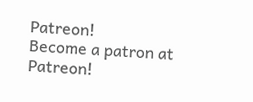Patreon!
Become a patron at Patreon!